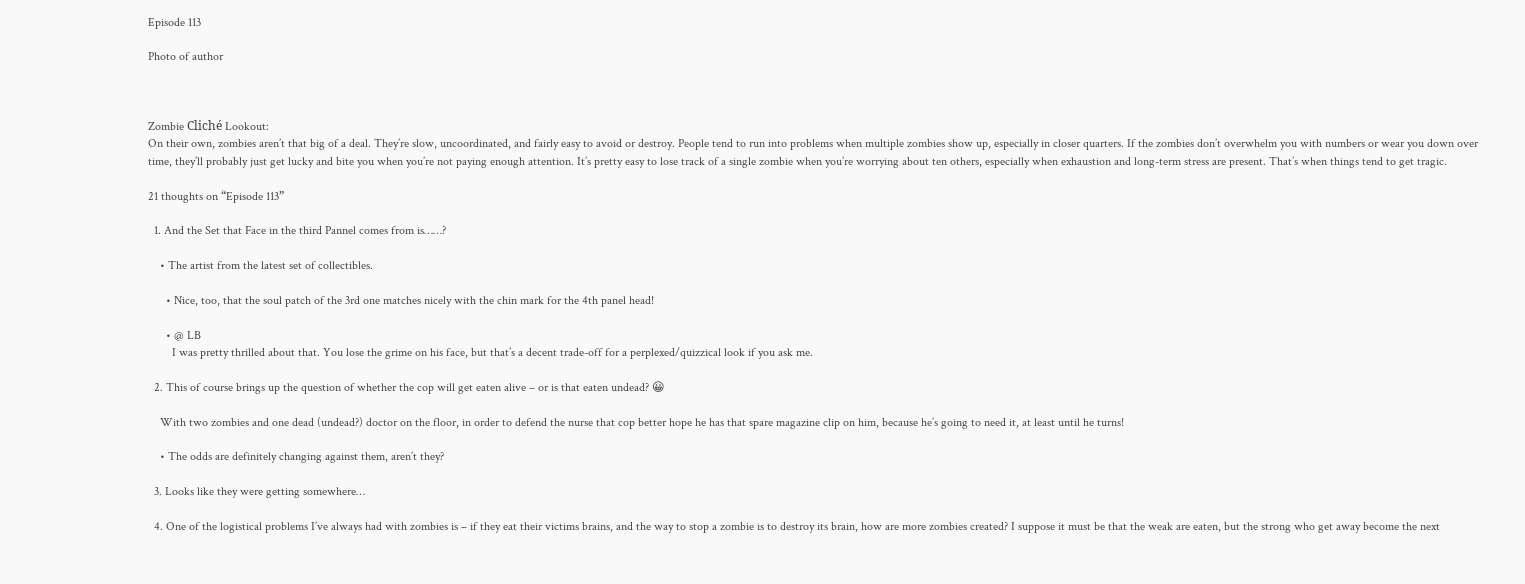Episode 113

Photo of author



Zombie Cliché Lookout:
On their own, zombies aren’t that big of a deal. They’re slow, uncoordinated, and fairly easy to avoid or destroy. People tend to run into problems when multiple zombies show up, especially in closer quarters. If the zombies don’t overwhelm you with numbers or wear you down over time, they’ll probably just get lucky and bite you when you’re not paying enough attention. It’s pretty easy to lose track of a single zombie when you’re worrying about ten others, especially when exhaustion and long-term stress are present. That’s when things tend to get tragic.

21 thoughts on “Episode 113”

  1. And the Set that Face in the third Pannel comes from is……?

    • The artist from the latest set of collectibles.

      • Nice, too, that the soul patch of the 3rd one matches nicely with the chin mark for the 4th panel head!

      • @ LB
        I was pretty thrilled about that. You lose the grime on his face, but that’s a decent trade-off for a perplexed/quizzical look if you ask me.

  2. This of course brings up the question of whether the cop will get eaten alive – or is that eaten undead? 😀

    With two zombies and one dead (undead?) doctor on the floor, in order to defend the nurse that cop better hope he has that spare magazine clip on him, because he’s going to need it, at least until he turns!

    • The odds are definitely changing against them, aren’t they?

  3. Looks like they were getting somewhere…

  4. One of the logistical problems I’ve always had with zombies is – if they eat their victims brains, and the way to stop a zombie is to destroy its brain, how are more zombies created? I suppose it must be that the weak are eaten, but the strong who get away become the next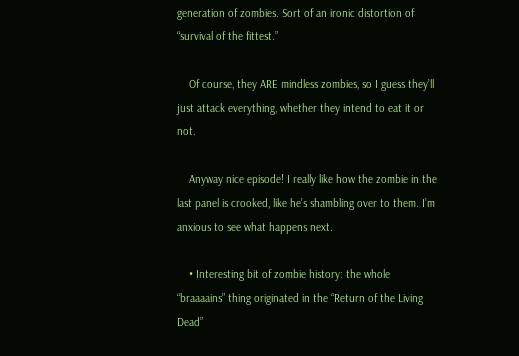generation of zombies. Sort of an ironic distortion of “survival of the fittest.”

    Of course, they ARE mindless zombies, so I guess they’ll just attack everything, whether they intend to eat it or not.

    Anyway nice episode! I really like how the zombie in the last panel is crooked, like he’s shambling over to them. I’m anxious to see what happens next.

    • Interesting bit of zombie history: the whole “braaaains” thing originated in the “Return of the Living Dead”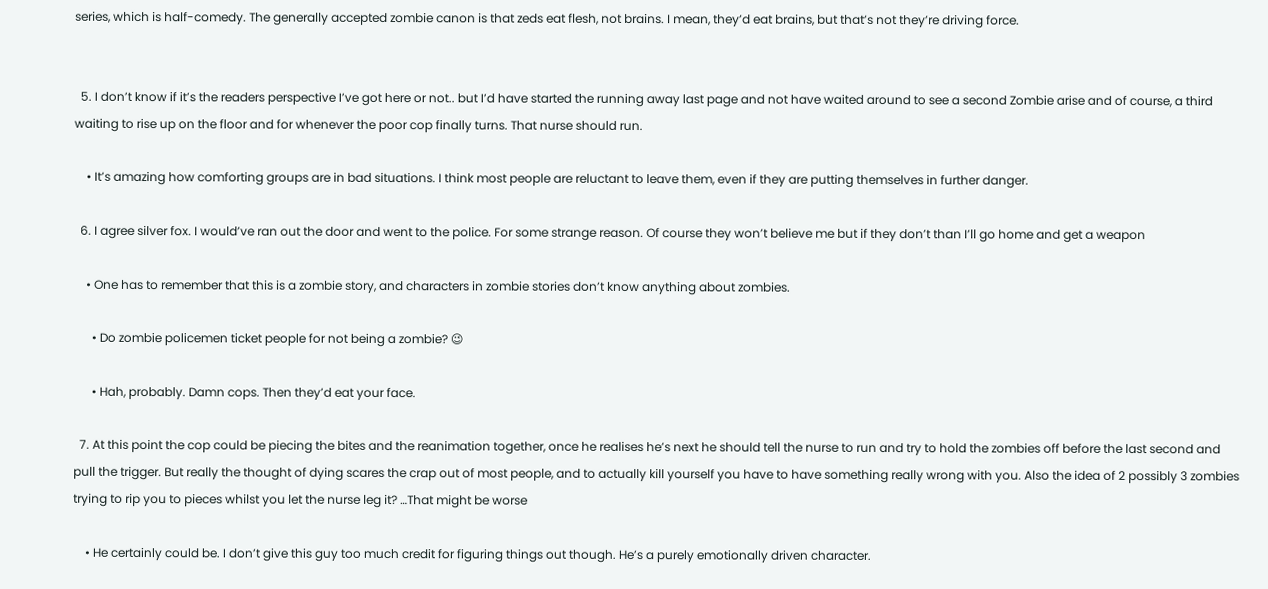series, which is half-comedy. The generally accepted zombie canon is that zeds eat flesh, not brains. I mean, they’d eat brains, but that’s not they’re driving force.


  5. I don’t know if it’s the readers perspective I’ve got here or not.. but I’d have started the running away last page and not have waited around to see a second Zombie arise and of course, a third waiting to rise up on the floor and for whenever the poor cop finally turns. That nurse should run.

    • It’s amazing how comforting groups are in bad situations. I think most people are reluctant to leave them, even if they are putting themselves in further danger.

  6. I agree silver fox. I would’ve ran out the door and went to the police. For some strange reason. Of course they won’t believe me but if they don’t than I’ll go home and get a weapon

    • One has to remember that this is a zombie story, and characters in zombie stories don’t know anything about zombies.

      • Do zombie policemen ticket people for not being a zombie? 😉

      • Hah, probably. Damn cops. Then they’d eat your face.

  7. At this point the cop could be piecing the bites and the reanimation together, once he realises he’s next he should tell the nurse to run and try to hold the zombies off before the last second and pull the trigger. But really the thought of dying scares the crap out of most people, and to actually kill yourself you have to have something really wrong with you. Also the idea of 2 possibly 3 zombies trying to rip you to pieces whilst you let the nurse leg it? …That might be worse

    • He certainly could be. I don’t give this guy too much credit for figuring things out though. He’s a purely emotionally driven character.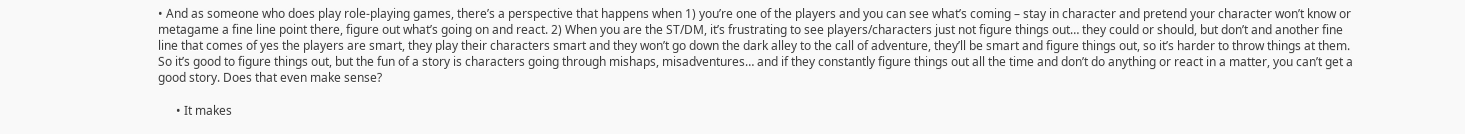• And as someone who does play role-playing games, there’s a perspective that happens when 1) you’re one of the players and you can see what’s coming – stay in character and pretend your character won’t know or metagame a fine line point there, figure out what’s going on and react. 2) When you are the ST/DM, it’s frustrating to see players/characters just not figure things out… they could or should, but don’t and another fine line that comes of yes the players are smart, they play their characters smart and they won’t go down the dark alley to the call of adventure, they’ll be smart and figure things out, so it’s harder to throw things at them. So it’s good to figure things out, but the fun of a story is characters going through mishaps, misadventures… and if they constantly figure things out all the time and don’t do anything or react in a matter, you can’t get a good story. Does that even make sense?

      • It makes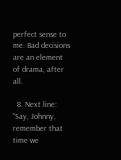perfect sense to me. Bad decisions are an element of drama, after all.

  8. Next line: “Say, Johnny, remember that time we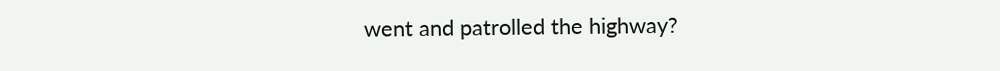went and patrolled the highway?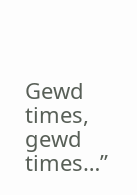Gewd times, gewd times…”